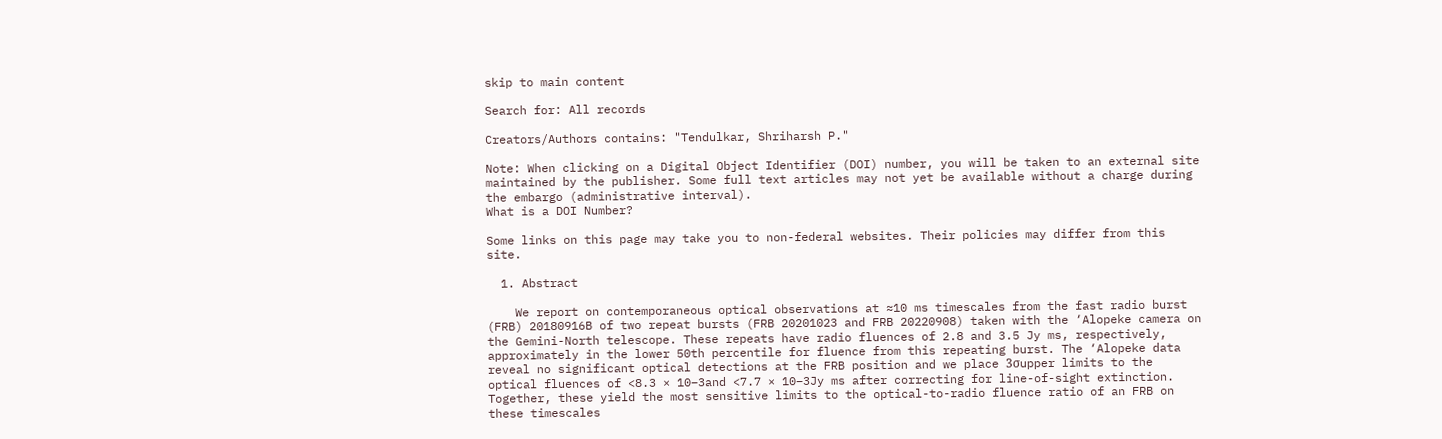skip to main content

Search for: All records

Creators/Authors contains: "Tendulkar, Shriharsh P."

Note: When clicking on a Digital Object Identifier (DOI) number, you will be taken to an external site maintained by the publisher. Some full text articles may not yet be available without a charge during the embargo (administrative interval).
What is a DOI Number?

Some links on this page may take you to non-federal websites. Their policies may differ from this site.

  1. Abstract

    We report on contemporaneous optical observations at ≈10 ms timescales from the fast radio burst (FRB) 20180916B of two repeat bursts (FRB 20201023 and FRB 20220908) taken with the ‘Alopeke camera on the Gemini-North telescope. These repeats have radio fluences of 2.8 and 3.5 Jy ms, respectively, approximately in the lower 50th percentile for fluence from this repeating burst. The ‘Alopeke data reveal no significant optical detections at the FRB position and we place 3σupper limits to the optical fluences of <8.3 × 10−3and <7.7 × 10−3Jy ms after correcting for line-of-sight extinction. Together, these yield the most sensitive limits to the optical-to-radio fluence ratio of an FRB on these timescales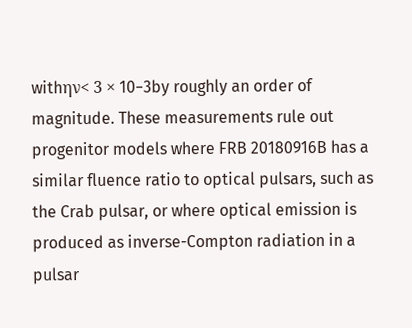withην< 3 × 10−3by roughly an order of magnitude. These measurements rule out progenitor models where FRB 20180916B has a similar fluence ratio to optical pulsars, such as the Crab pulsar, or where optical emission is produced as inverse-Compton radiation in a pulsar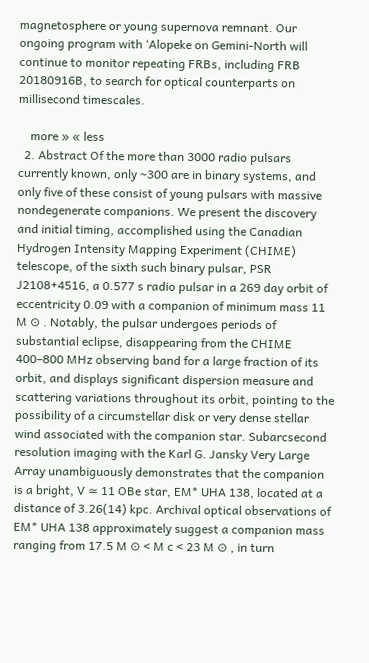magnetosphere or young supernova remnant. Our ongoing program with ‘Alopeke on Gemini-North will continue to monitor repeating FRBs, including FRB 20180916B, to search for optical counterparts on millisecond timescales.

    more » « less
  2. Abstract Of the more than 3000 radio pulsars currently known, only ∼300 are in binary systems, and only five of these consist of young pulsars with massive nondegenerate companions. We present the discovery and initial timing, accomplished using the Canadian Hydrogen Intensity Mapping Experiment (CHIME) telescope, of the sixth such binary pulsar, PSR J2108+4516, a 0.577 s radio pulsar in a 269 day orbit of eccentricity 0.09 with a companion of minimum mass 11 M ⊙ . Notably, the pulsar undergoes periods of substantial eclipse, disappearing from the CHIME 400–800 MHz observing band for a large fraction of its orbit, and displays significant dispersion measure and scattering variations throughout its orbit, pointing to the possibility of a circumstellar disk or very dense stellar wind associated with the companion star. Subarcsecond resolution imaging with the Karl G. Jansky Very Large Array unambiguously demonstrates that the companion is a bright, V ≃ 11 OBe star, EM* UHA 138, located at a distance of 3.26(14) kpc. Archival optical observations of EM* UHA 138 approximately suggest a companion mass ranging from 17.5 M ⊙ < M c < 23 M ⊙ , in turn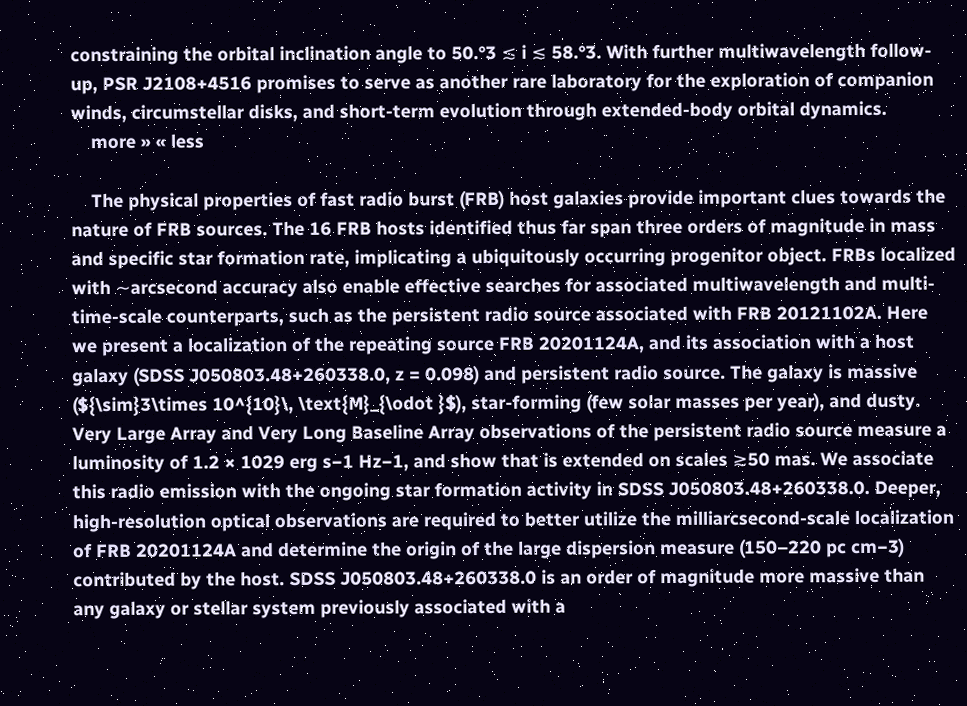constraining the orbital inclination angle to 50.°3 ≲ i ≲ 58.°3. With further multiwavelength follow-up, PSR J2108+4516 promises to serve as another rare laboratory for the exploration of companion winds, circumstellar disks, and short-term evolution through extended-body orbital dynamics.
    more » « less

    The physical properties of fast radio burst (FRB) host galaxies provide important clues towards the nature of FRB sources. The 16 FRB hosts identified thus far span three orders of magnitude in mass and specific star formation rate, implicating a ubiquitously occurring progenitor object. FRBs localized with ∼arcsecond accuracy also enable effective searches for associated multiwavelength and multi-time-scale counterparts, such as the persistent radio source associated with FRB 20121102A. Here we present a localization of the repeating source FRB 20201124A, and its association with a host galaxy (SDSS J050803.48+260338.0, z = 0.098) and persistent radio source. The galaxy is massive (${\sim}3\times 10^{10}\, \text{M}_{\odot }$), star-forming (few solar masses per year), and dusty. Very Large Array and Very Long Baseline Array observations of the persistent radio source measure a luminosity of 1.2 × 1029 erg s−1 Hz−1, and show that is extended on scales ≳50 mas. We associate this radio emission with the ongoing star formation activity in SDSS J050803.48+260338.0. Deeper, high-resolution optical observations are required to better utilize the milliarcsecond-scale localization of FRB 20201124A and determine the origin of the large dispersion measure (150–220 pc cm−3) contributed by the host. SDSS J050803.48+260338.0 is an order of magnitude more massive than any galaxy or stellar system previously associated with a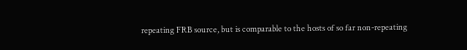repeating FRB source, but is comparable to the hosts of so far non-repeating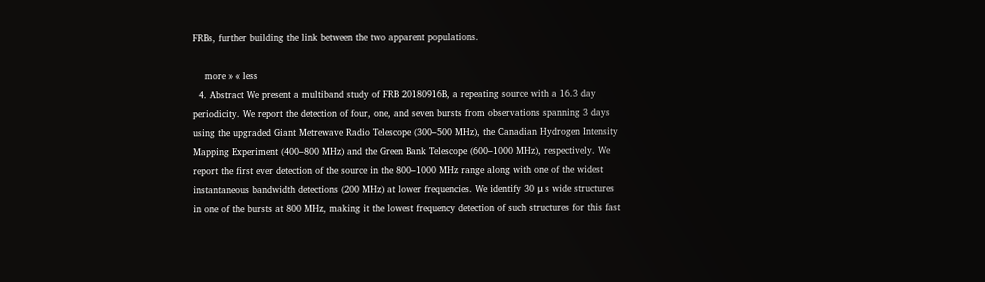FRBs, further building the link between the two apparent populations.

    more » « less
  4. Abstract We present a multiband study of FRB 20180916B, a repeating source with a 16.3 day periodicity. We report the detection of four, one, and seven bursts from observations spanning 3 days using the upgraded Giant Metrewave Radio Telescope (300–500 MHz), the Canadian Hydrogen Intensity Mapping Experiment (400–800 MHz) and the Green Bank Telescope (600–1000 MHz), respectively. We report the first ever detection of the source in the 800–1000 MHz range along with one of the widest instantaneous bandwidth detections (200 MHz) at lower frequencies. We identify 30 μ s wide structures in one of the bursts at 800 MHz, making it the lowest frequency detection of such structures for this fast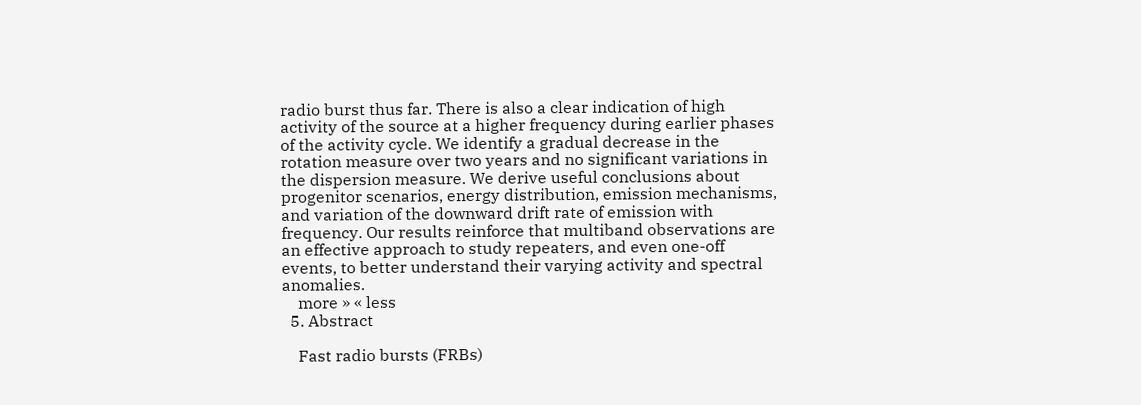radio burst thus far. There is also a clear indication of high activity of the source at a higher frequency during earlier phases of the activity cycle. We identify a gradual decrease in the rotation measure over two years and no significant variations in the dispersion measure. We derive useful conclusions about progenitor scenarios, energy distribution, emission mechanisms, and variation of the downward drift rate of emission with frequency. Our results reinforce that multiband observations are an effective approach to study repeaters, and even one-off events, to better understand their varying activity and spectral anomalies.
    more » « less
  5. Abstract

    Fast radio bursts (FRBs)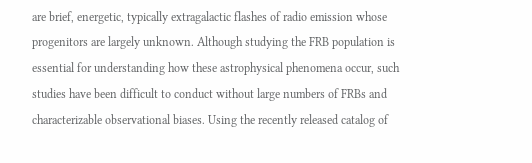are brief, energetic, typically extragalactic flashes of radio emission whose progenitors are largely unknown. Although studying the FRB population is essential for understanding how these astrophysical phenomena occur, such studies have been difficult to conduct without large numbers of FRBs and characterizable observational biases. Using the recently released catalog of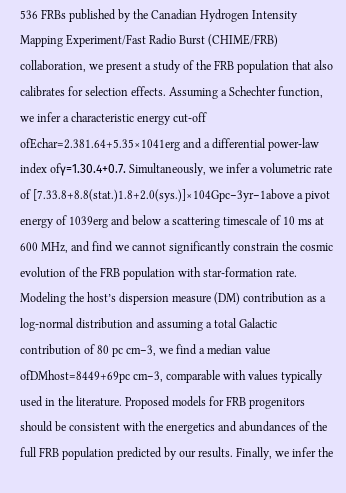536 FRBs published by the Canadian Hydrogen Intensity Mapping Experiment/Fast Radio Burst (CHIME/FRB) collaboration, we present a study of the FRB population that also calibrates for selection effects. Assuming a Schechter function, we infer a characteristic energy cut-off ofEchar=2.381.64+5.35×1041erg and a differential power-law index ofγ=1.30.4+0.7. Simultaneously, we infer a volumetric rate of [7.33.8+8.8(stat.)1.8+2.0(sys.)]×104Gpc−3yr−1above a pivot energy of 1039erg and below a scattering timescale of 10 ms at 600 MHz, and find we cannot significantly constrain the cosmic evolution of the FRB population with star-formation rate. Modeling the host’s dispersion measure (DM) contribution as a log-normal distribution and assuming a total Galactic contribution of 80 pc cm−3, we find a median value ofDMhost=8449+69pc cm−3, comparable with values typically used in the literature. Proposed models for FRB progenitors should be consistent with the energetics and abundances of the full FRB population predicted by our results. Finally, we infer the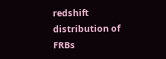redshift distribution of FRBs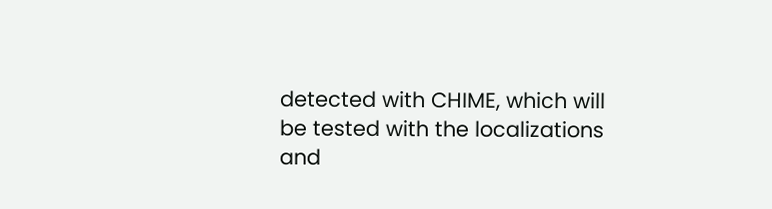detected with CHIME, which will be tested with the localizations and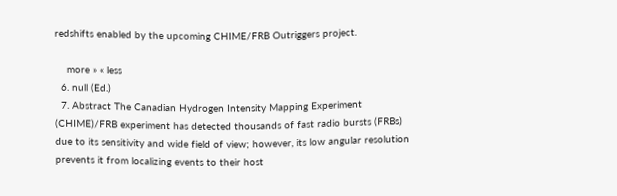redshifts enabled by the upcoming CHIME/FRB Outriggers project.

    more » « less
  6. null (Ed.)
  7. Abstract The Canadian Hydrogen Intensity Mapping Experiment (CHIME)/FRB experiment has detected thousands of fast radio bursts (FRBs) due to its sensitivity and wide field of view; however, its low angular resolution prevents it from localizing events to their host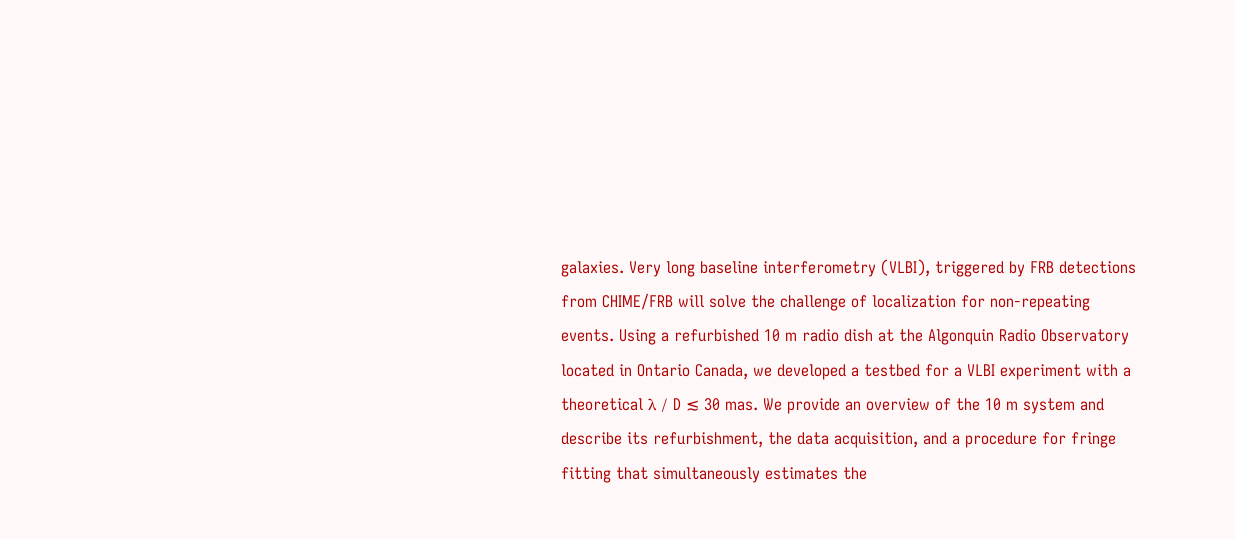galaxies. Very long baseline interferometry (VLBI), triggered by FRB detections from CHIME/FRB will solve the challenge of localization for non-repeating events. Using a refurbished 10 m radio dish at the Algonquin Radio Observatory located in Ontario Canada, we developed a testbed for a VLBI experiment with a theoretical λ / D ≲ 30 mas. We provide an overview of the 10 m system and describe its refurbishment, the data acquisition, and a procedure for fringe fitting that simultaneously estimates the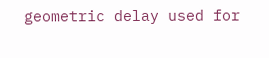geometric delay used for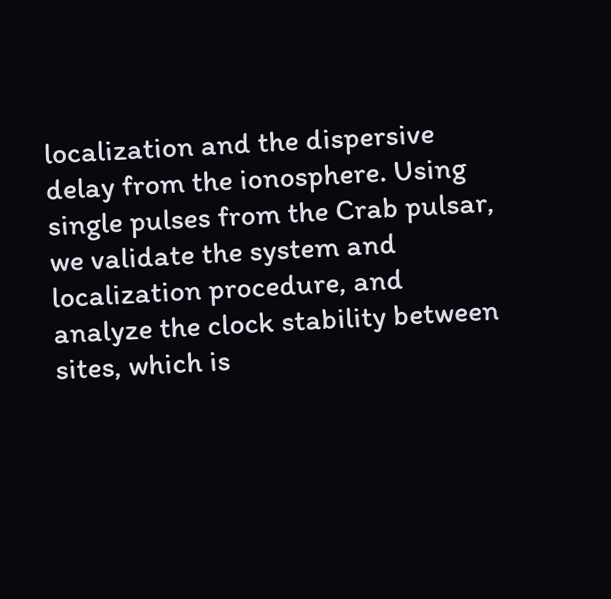localization and the dispersive delay from the ionosphere. Using single pulses from the Crab pulsar, we validate the system and localization procedure, and analyze the clock stability between sites, which is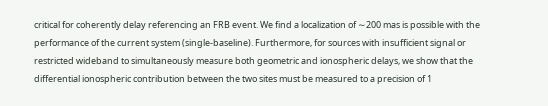critical for coherently delay referencing an FRB event. We find a localization of ∼200 mas is possible with the performance of the current system (single-baseline). Furthermore, for sources with insufficient signal or restricted wideband to simultaneously measure both geometric and ionospheric delays, we show that the differential ionospheric contribution between the two sites must be measured to a precision of 1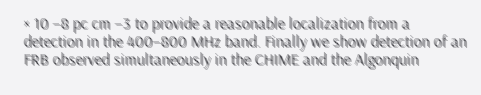× 10 −8 pc cm −3 to provide a reasonable localization from a detection in the 400–800 MHz band. Finally we show detection of an FRB observed simultaneously in the CHIME and the Algonquin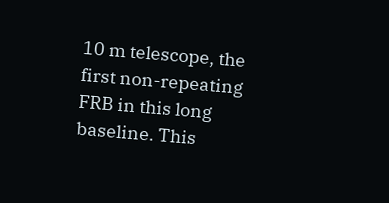10 m telescope, the first non-repeating FRB in this long baseline. This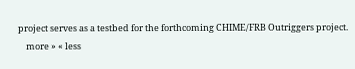project serves as a testbed for the forthcoming CHIME/FRB Outriggers project.
    more » « less